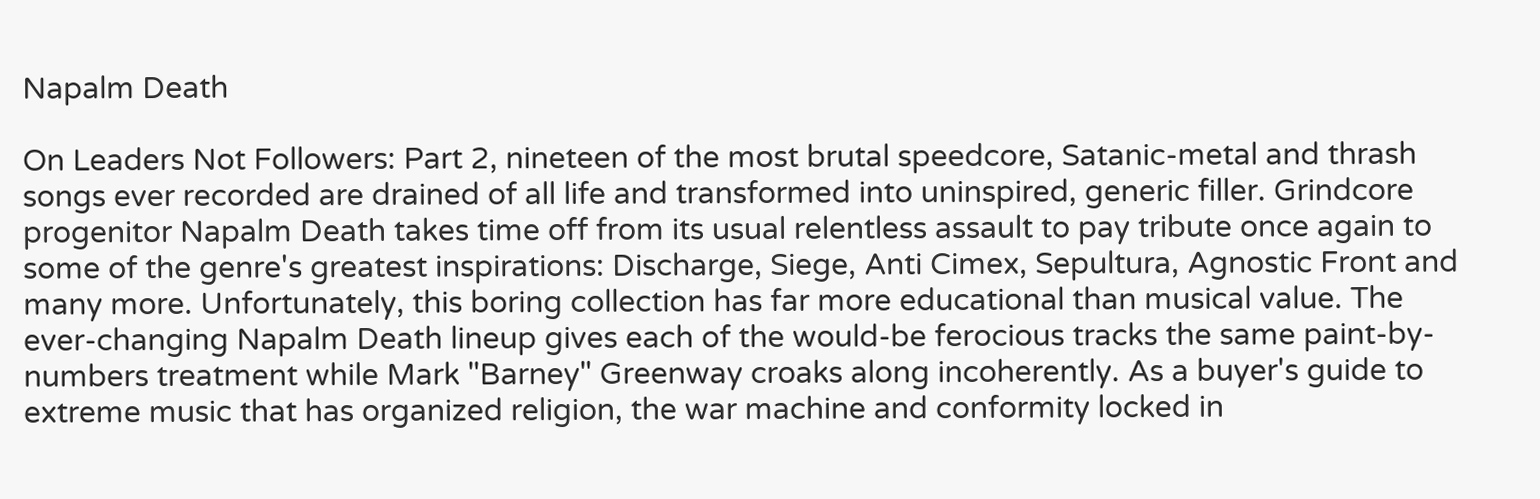Napalm Death

On Leaders Not Followers: Part 2, nineteen of the most brutal speedcore, Satanic-metal and thrash songs ever recorded are drained of all life and transformed into uninspired, generic filler. Grindcore progenitor Napalm Death takes time off from its usual relentless assault to pay tribute once again to some of the genre's greatest inspirations: Discharge, Siege, Anti Cimex, Sepultura, Agnostic Front and many more. Unfortunately, this boring collection has far more educational than musical value. The ever-changing Napalm Death lineup gives each of the would-be ferocious tracks the same paint-by-numbers treatment while Mark "Barney" Greenway croaks along incoherently. As a buyer's guide to extreme music that has organized religion, the war machine and conformity locked in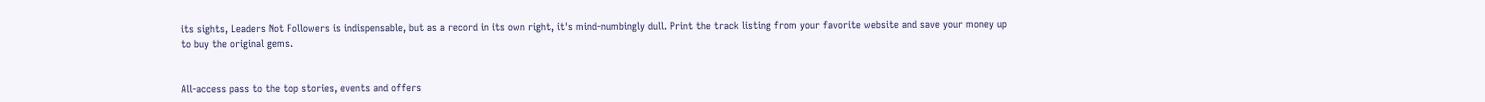its sights, Leaders Not Followers is indispensable, but as a record in its own right, it's mind-numbingly dull. Print the track listing from your favorite website and save your money up to buy the original gems.


All-access pass to the top stories, events and offers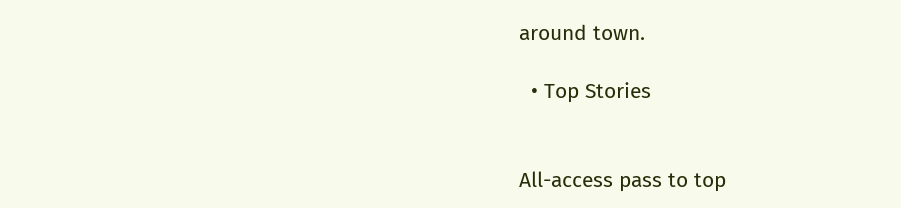around town.

  • Top Stories


All-access pass to top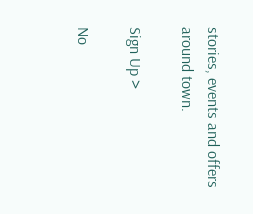stories, events and offers around town.

Sign Up >

No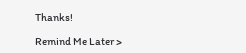Thanks!

Remind Me Later >